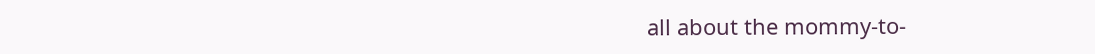all about the mommy-to-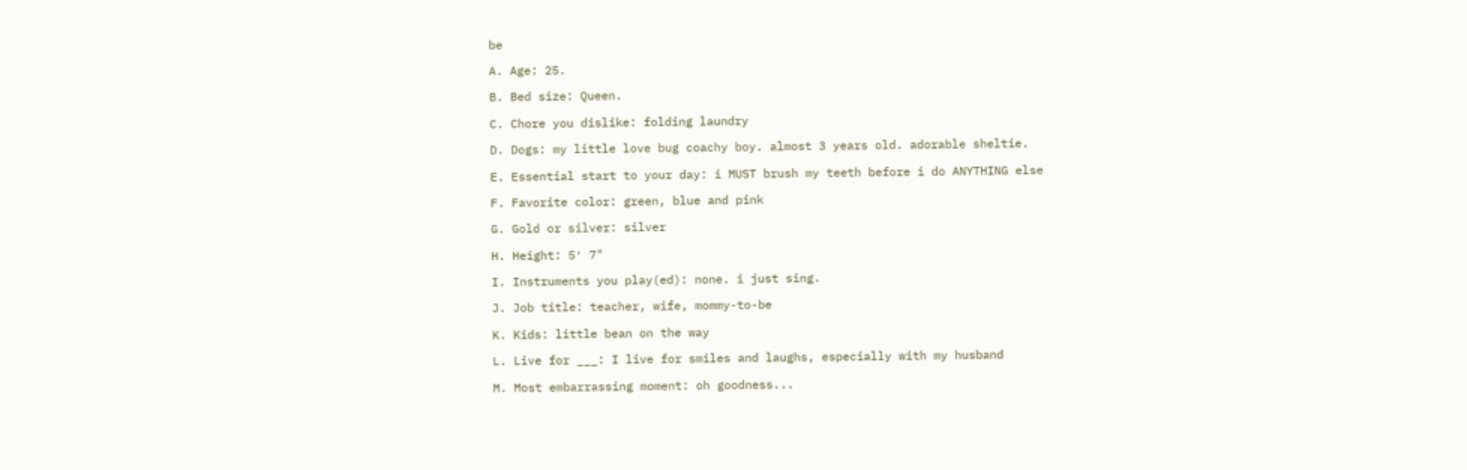be

A. Age: 25.

B. Bed size: Queen.

C. Chore you dislike: folding laundry

D. Dogs: my little love bug coachy boy. almost 3 years old. adorable sheltie.

E. Essential start to your day: i MUST brush my teeth before i do ANYTHING else

F. Favorite color: green, blue and pink

G. Gold or silver: silver

H. Height: 5′ 7"

I. Instruments you play(ed): none. i just sing.

J. Job title: teacher, wife, mommy-to-be

K. Kids: little bean on the way

L. Live for ___: I live for smiles and laughs, especially with my husband

M. Most embarrassing moment: oh goodness...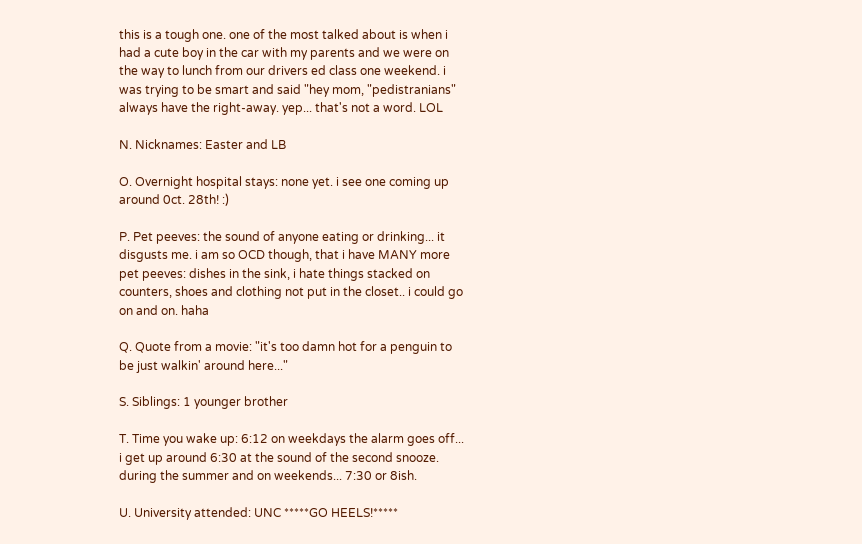this is a tough one. one of the most talked about is when i had a cute boy in the car with my parents and we were on the way to lunch from our drivers ed class one weekend. i was trying to be smart and said "hey mom, "pedistranians" always have the right-away. yep... that's not a word. LOL

N. Nicknames: Easter and LB

O. Overnight hospital stays: none yet. i see one coming up around 0ct. 28th! :)

P. Pet peeves: the sound of anyone eating or drinking... it disgusts me. i am so OCD though, that i have MANY more pet peeves: dishes in the sink, i hate things stacked on counters, shoes and clothing not put in the closet.. i could go on and on. haha

Q. Quote from a movie: "it's too damn hot for a penguin to be just walkin' around here..."

S. Siblings: 1 younger brother

T. Time you wake up: 6:12 on weekdays the alarm goes off... i get up around 6:30 at the sound of the second snooze. during the summer and on weekends... 7:30 or 8ish.

U. University attended: UNC *****GO HEELS!*****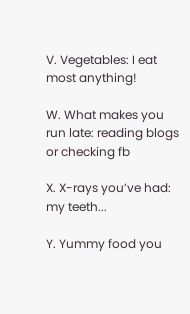V. Vegetables: I eat most anything!

W. What makes you run late: reading blogs or checking fb

X. X-rays you’ve had: my teeth...

Y. Yummy food you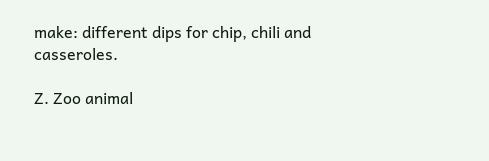make: different dips for chip, chili and casseroles.

Z. Zoo animal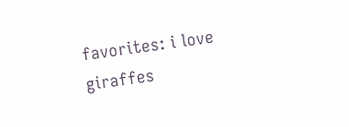favorites: i love giraffes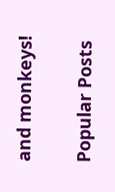and monkeys!


Popular Posts